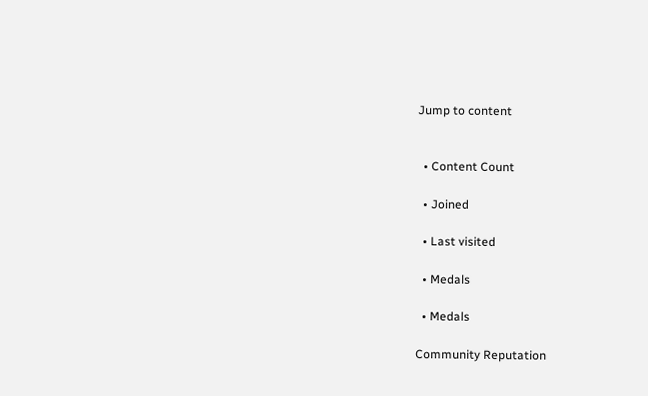Jump to content


  • Content Count

  • Joined

  • Last visited

  • Medals

  • Medals

Community Reputation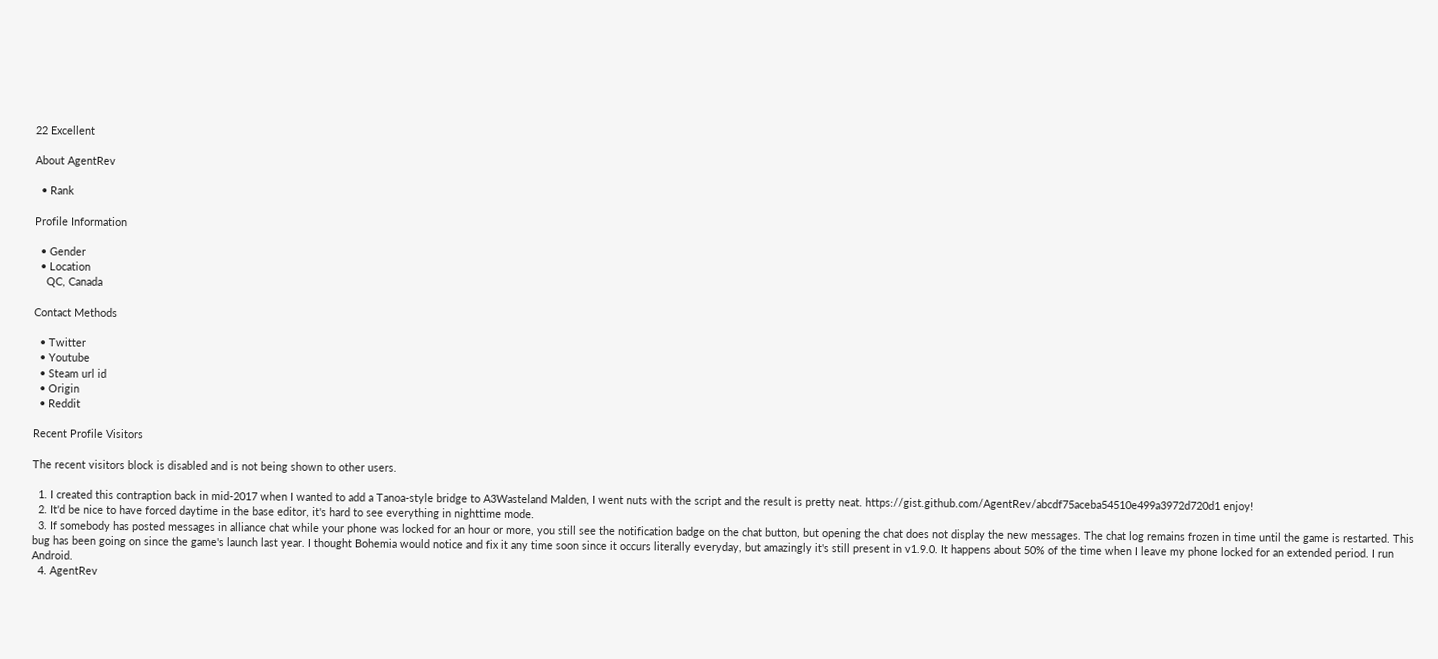22 Excellent

About AgentRev

  • Rank

Profile Information

  • Gender
  • Location
    QC, Canada

Contact Methods

  • Twitter
  • Youtube
  • Steam url id
  • Origin
  • Reddit

Recent Profile Visitors

The recent visitors block is disabled and is not being shown to other users.

  1. I created this contraption back in mid-2017 when I wanted to add a Tanoa-style bridge to A3Wasteland Malden, I went nuts with the script and the result is pretty neat. https://gist.github.com/AgentRev/abcdf75aceba54510e499a3972d720d1 enjoy!
  2. It'd be nice to have forced daytime in the base editor, it's hard to see everything in nighttime mode.
  3. If somebody has posted messages in alliance chat while your phone was locked for an hour or more, you still see the notification badge on the chat button, but opening the chat does not display the new messages. The chat log remains frozen in time until the game is restarted. This bug has been going on since the game's launch last year. I thought Bohemia would notice and fix it any time soon since it occurs literally everyday, but amazingly it's still present in v1.9.0. It happens about 50% of the time when I leave my phone locked for an extended period. I run Android.
  4. AgentRev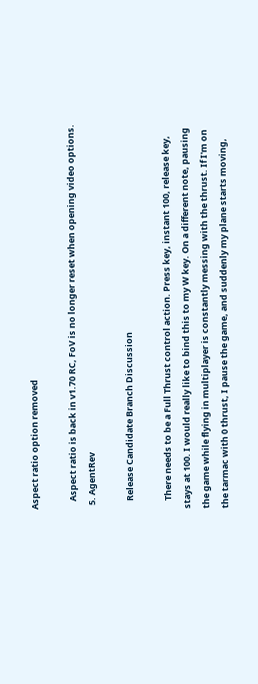Aspect ratio option removed

    Aspect ratio is back in v1.70 RC, FoV is no longer reset when opening video options.
  5. AgentRev

    Release Candidate Branch Discussion

    There needs to be a Full Thrust control action. Press key, instant 100, release key, stays at 100. I would really like to bind this to my W key. On a different note, pausing the game while flying in multiplayer is constantly messing with the thrust. If I'm on the tarmac with 0 thrust, I pause the game, and suddenly my plane starts moving,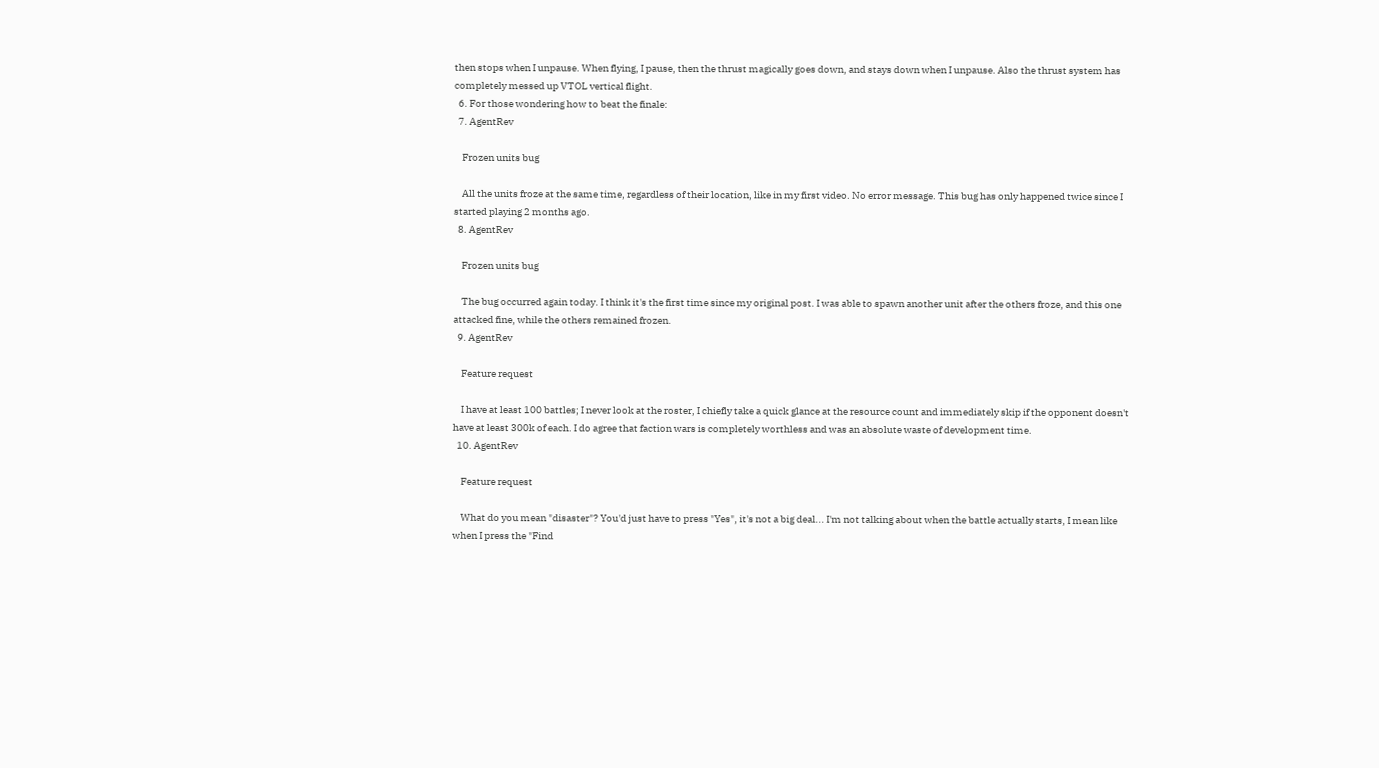then stops when I unpause. When flying, I pause, then the thrust magically goes down, and stays down when I unpause. Also the thrust system has completely messed up VTOL vertical flight.
  6. For those wondering how to beat the finale:
  7. AgentRev

    Frozen units bug

    All the units froze at the same time, regardless of their location, like in my first video. No error message. This bug has only happened twice since I started playing 2 months ago.
  8. AgentRev

    Frozen units bug

    The bug occurred again today. I think it's the first time since my original post. I was able to spawn another unit after the others froze, and this one attacked fine, while the others remained frozen.
  9. AgentRev

    Feature request

    I have at least 100 battles; I never look at the roster, I chiefly take a quick glance at the resource count and immediately skip if the opponent doesn't have at least 300k of each. I do agree that faction wars is completely worthless and was an absolute waste of development time.
  10. AgentRev

    Feature request

    What do you mean "disaster"? You'd just have to press "Yes", it's not a big deal... I'm not talking about when the battle actually starts, I mean like when I press the "Find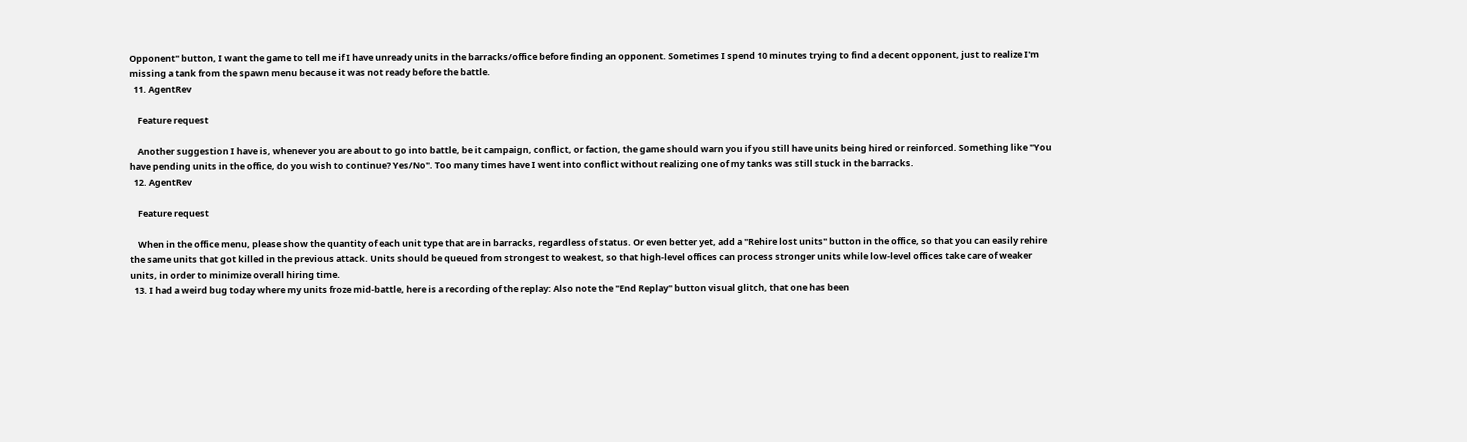Opponent" button, I want the game to tell me if I have unready units in the barracks/office before finding an opponent. Sometimes I spend 10 minutes trying to find a decent opponent, just to realize I'm missing a tank from the spawn menu because it was not ready before the battle.
  11. AgentRev

    Feature request

    Another suggestion I have is, whenever you are about to go into battle, be it campaign, conflict, or faction, the game should warn you if you still have units being hired or reinforced. Something like "You have pending units in the office, do you wish to continue? Yes/No". Too many times have I went into conflict without realizing one of my tanks was still stuck in the barracks.
  12. AgentRev

    Feature request

    When in the office menu, please show the quantity of each unit type that are in barracks, regardless of status. Or even better yet, add a "Rehire lost units" button in the office, so that you can easily rehire the same units that got killed in the previous attack. Units should be queued from strongest to weakest, so that high-level offices can process stronger units while low-level offices take care of weaker units, in order to minimize overall hiring time.
  13. I had a weird bug today where my units froze mid-battle, here is a recording of the replay: Also note the "End Replay" button visual glitch, that one has been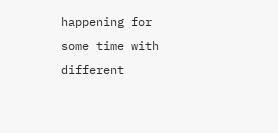happening for some time with different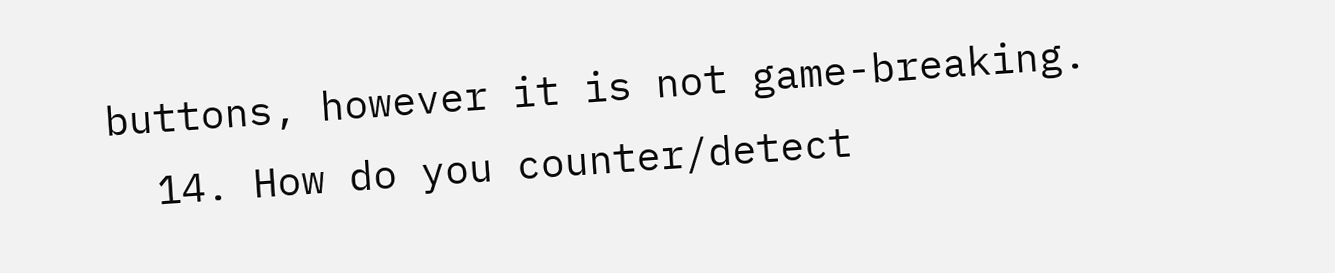buttons, however it is not game-breaking.
  14. How do you counter/detect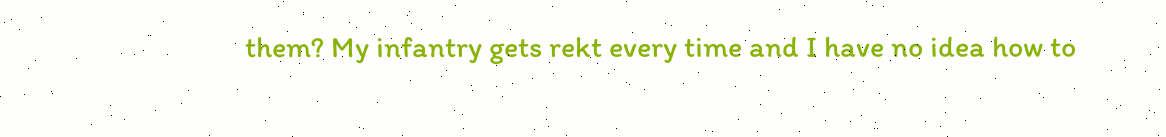them? My infantry gets rekt every time and I have no idea how to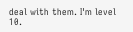deal with them. I'm level 10.